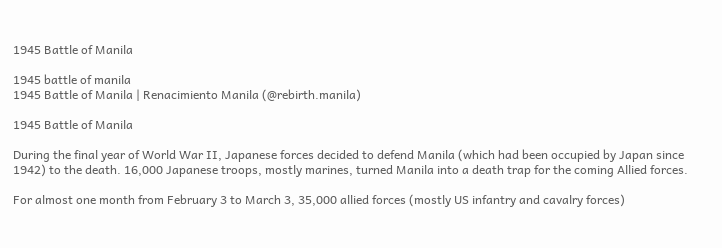1945 Battle of Manila

1945 battle of manila
1945 Battle of Manila | Renacimiento Manila (@rebirth.manila)

1945 Battle of Manila

During the final year of World War II, Japanese forces decided to defend Manila (which had been occupied by Japan since 1942) to the death. 16,000 Japanese troops, mostly marines, turned Manila into a death trap for the coming Allied forces.

For almost one month from February 3 to March 3, 35,000 allied forces (mostly US infantry and cavalry forces)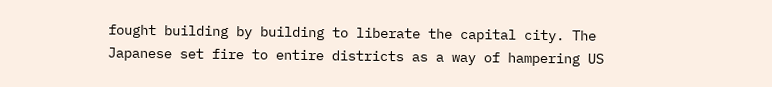fought building by building to liberate the capital city. The Japanese set fire to entire districts as a way of hampering US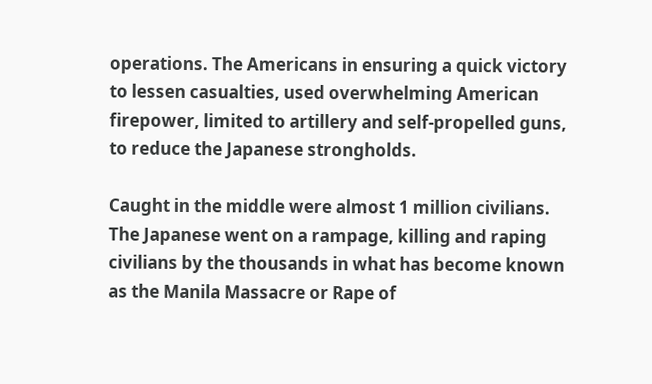operations. The Americans in ensuring a quick victory to lessen casualties, used overwhelming American firepower, limited to artillery and self-propelled guns, to reduce the Japanese strongholds.

Caught in the middle were almost 1 million civilians. The Japanese went on a rampage, killing and raping civilians by the thousands in what has become known as the Manila Massacre or Rape of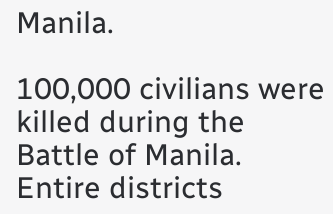Manila.

100,000 civilians were killed during the Battle of Manila. Entire districts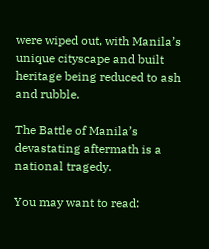were wiped out, with Manila’s unique cityscape and built heritage being reduced to ash and rubble.

The Battle of Manila’s devastating aftermath is a national tragedy.

You may want to read: